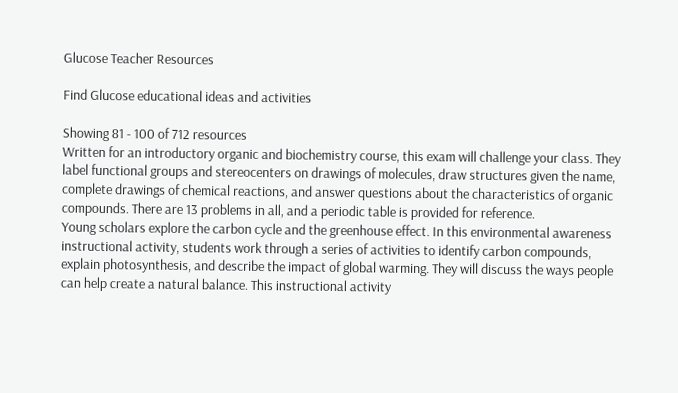Glucose Teacher Resources

Find Glucose educational ideas and activities

Showing 81 - 100 of 712 resources
Written for an introductory organic and biochemistry course, this exam will challenge your class. They label functional groups and stereocenters on drawings of molecules, draw structures given the name, complete drawings of chemical reactions, and answer questions about the characteristics of organic compounds. There are 13 problems in all, and a periodic table is provided for reference.
Young scholars explore the carbon cycle and the greenhouse effect. In this environmental awareness instructional activity, students work through a series of activities to identify carbon compounds, explain photosynthesis, and describe the impact of global warming. They will discuss the ways people can help create a natural balance. This instructional activity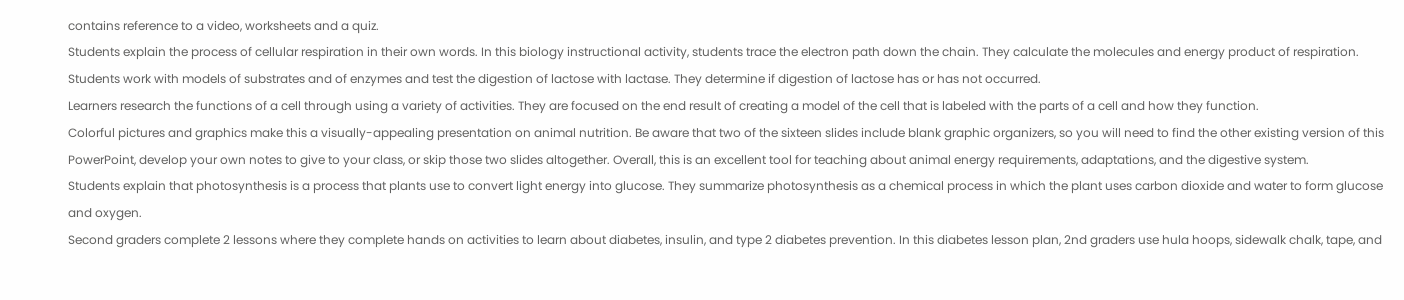contains reference to a video, worksheets and a quiz.
Students explain the process of cellular respiration in their own words. In this biology instructional activity, students trace the electron path down the chain. They calculate the molecules and energy product of respiration.
Students work with models of substrates and of enzymes and test the digestion of lactose with lactase. They determine if digestion of lactose has or has not occurred.
Learners research the functions of a cell through using a variety of activities. They are focused on the end result of creating a model of the cell that is labeled with the parts of a cell and how they function.
Colorful pictures and graphics make this a visually-appealing presentation on animal nutrition. Be aware that two of the sixteen slides include blank graphic organizers, so you will need to find the other existing version of this PowerPoint, develop your own notes to give to your class, or skip those two slides altogether. Overall, this is an excellent tool for teaching about animal energy requirements, adaptations, and the digestive system.
Students explain that photosynthesis is a process that plants use to convert light energy into glucose. They summarize photosynthesis as a chemical process in which the plant uses carbon dioxide and water to form glucose and oxygen.
Second graders complete 2 lessons where they complete hands on activities to learn about diabetes, insulin, and type 2 diabetes prevention. In this diabetes lesson plan, 2nd graders use hula hoops, sidewalk chalk, tape, and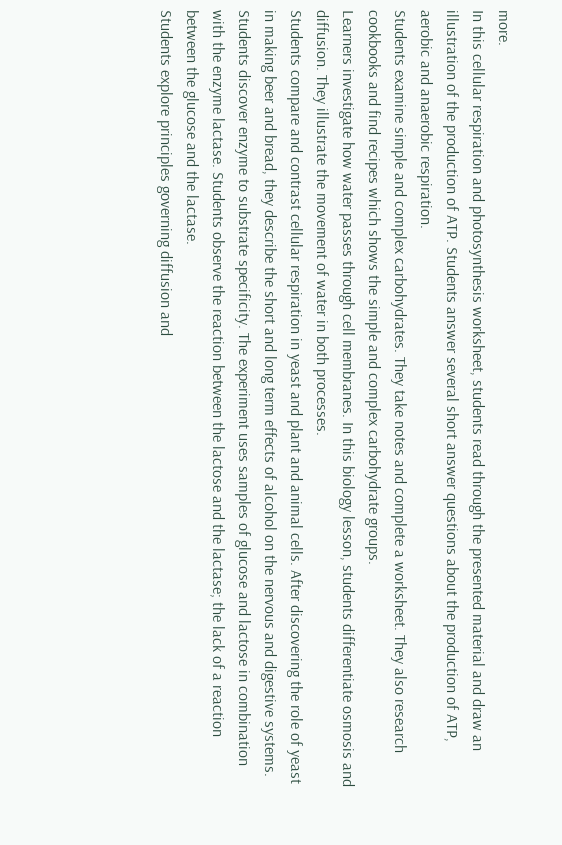more.
In this cellular respiration and photosynthesis worksheet, students read through the presented material and draw an illustration of the production of ATP. Students answer several short answer questions about the production of ATP, aerobic and anaerobic respiration.
Students examine simple and complex carbohydrates. They take notes and complete a worksheet. They also research cookbooks and find recipes which shows the simple and complex carbohydrate groups.
Learners investigate how water passes through cell membranes. In this biology lesson, students differentiate osmosis and diffusion. They illustrate the movement of water in both processes.
Students compare and contrast cellular respiration in yeast and plant and animal cells. After discovering the role of yeast in making beer and bread, they describe the short and long term effects of alcohol on the nervous and digestive systems.
Students discover enzyme to substrate specificity. The experiment uses samples of glucose and lactose in combination with the enzyme lactase. Students observe the reaction between the lactose and the lactase; the lack of a reaction between the glucose and the lactase.
Students explore principles governing diffusion and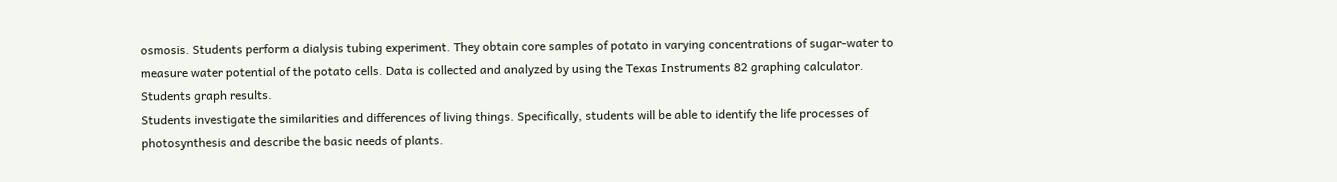osmosis. Students perform a dialysis tubing experiment. They obtain core samples of potato in varying concentrations of sugar-water to measure water potential of the potato cells. Data is collected and analyzed by using the Texas Instruments 82 graphing calculator. Students graph results.
Students investigate the similarities and differences of living things. Specifically, students will be able to identify the life processes of photosynthesis and describe the basic needs of plants.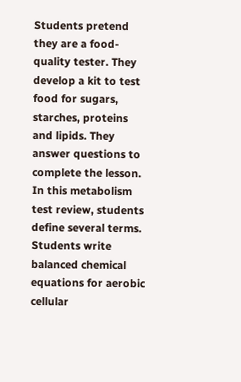Students pretend they are a food-quality tester. They develop a kit to test food for sugars, starches, proteins and lipids. They answer questions to complete the lesson.
In this metabolism test review, students define several terms. Students write balanced chemical equations for aerobic cellular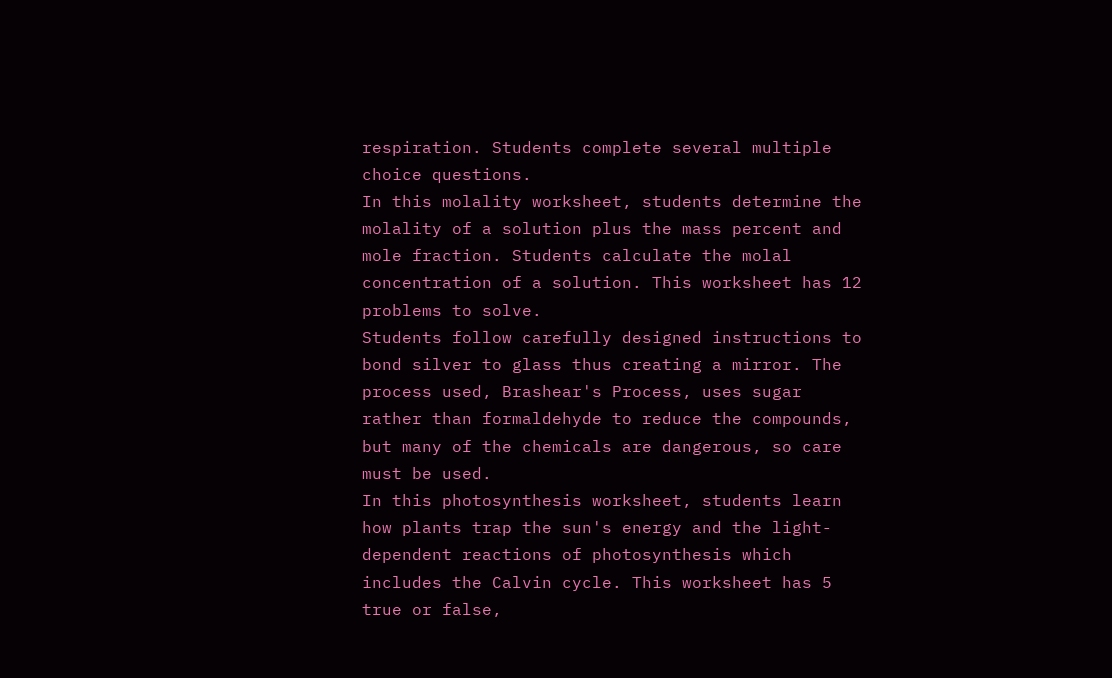respiration. Students complete several multiple choice questions.
In this molality worksheet, students determine the molality of a solution plus the mass percent and mole fraction. Students calculate the molal concentration of a solution. This worksheet has 12 problems to solve.
Students follow carefully designed instructions to bond silver to glass thus creating a mirror. The process used, Brashear's Process, uses sugar rather than formaldehyde to reduce the compounds, but many of the chemicals are dangerous, so care must be used.
In this photosynthesis worksheet, students learn how plants trap the sun's energy and the light-dependent reactions of photosynthesis which includes the Calvin cycle. This worksheet has 5 true or false,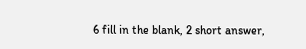6 fill in the blank, 2 short answer,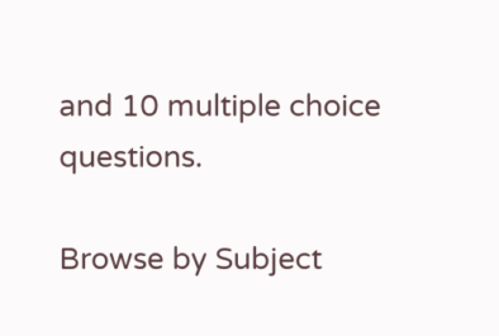and 10 multiple choice questions.

Browse by Subject